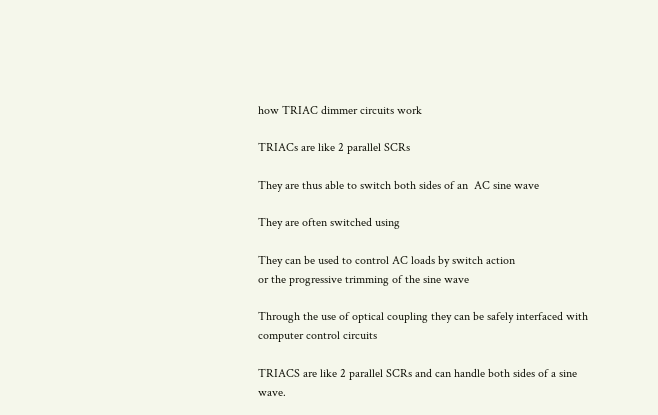how TRIAC dimmer circuits work

TRIACs are like 2 parallel SCRs

They are thus able to switch both sides of an  AC sine wave

They are often switched using

They can be used to control AC loads by switch action
or the progressive trimming of the sine wave

Through the use of optical coupling they can be safely interfaced with computer control circuits

TRIACS are like 2 parallel SCRs and can handle both sides of a sine wave.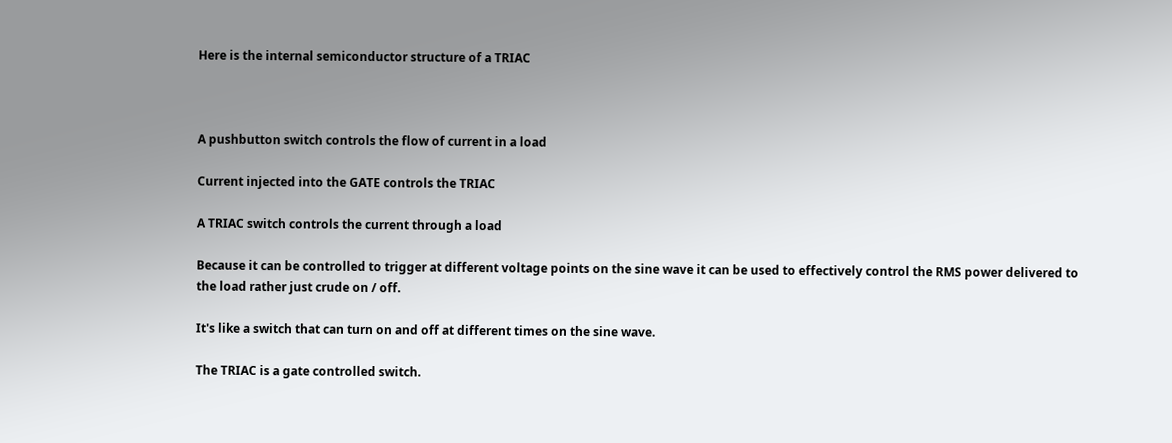Here is the internal semiconductor structure of a TRIAC



A pushbutton switch controls the flow of current in a load

Current injected into the GATE controls the TRIAC

A TRIAC switch controls the current through a load

Because it can be controlled to trigger at different voltage points on the sine wave it can be used to effectively control the RMS power delivered to the load rather just crude on / off.

It's like a switch that can turn on and off at different times on the sine wave.

The TRIAC is a gate controlled switch.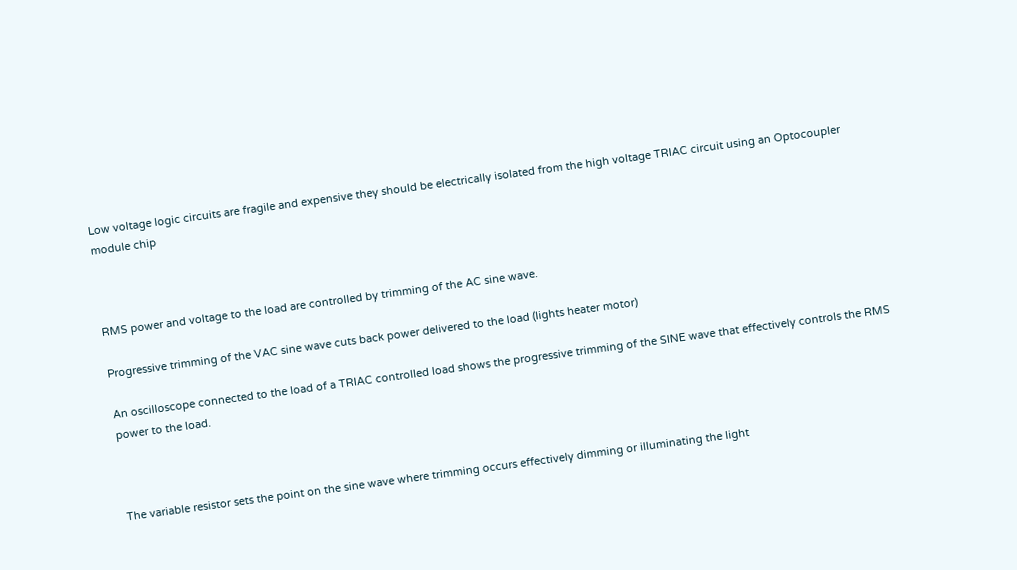Low voltage logic circuits are fragile and expensive they should be electrically isolated from the high voltage TRIAC circuit using an Optocoupler  module chip



RMS power and voltage to the load are controlled by trimming of the AC sine wave.

Progressive trimming of the VAC sine wave cuts back power delivered to the load (lights heater motor)

An oscilloscope connected to the load of a TRIAC controlled load shows the progressive trimming of the SINE wave that effectively controls the RMS power to the load.



The variable resistor sets the point on the sine wave where trimming occurs effectively dimming or illuminating the light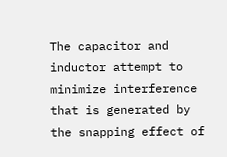The capacitor and inductor attempt to minimize interference that is generated by the snapping effect of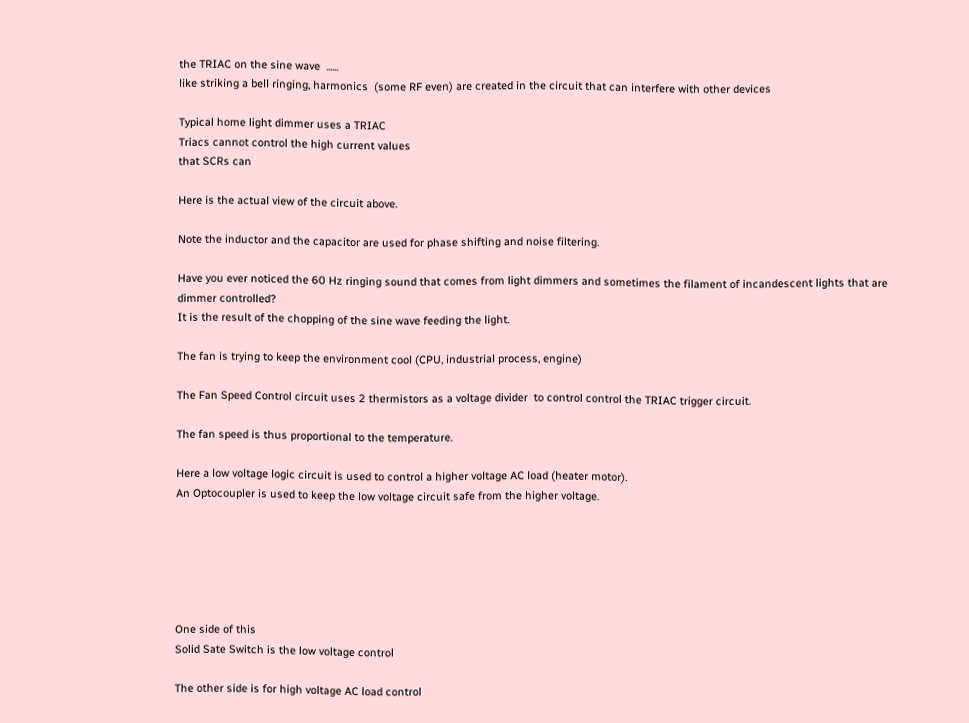the TRIAC on the sine wave  ......
like striking a bell ringing, harmonics  (some RF even) are created in the circuit that can interfere with other devices

Typical home light dimmer uses a TRIAC
Triacs cannot control the high current values
that SCRs can

Here is the actual view of the circuit above.

Note the inductor and the capacitor are used for phase shifting and noise filtering.

Have you ever noticed the 60 Hz ringing sound that comes from light dimmers and sometimes the filament of incandescent lights that are dimmer controlled?
It is the result of the chopping of the sine wave feeding the light.

The fan is trying to keep the environment cool (CPU, industrial process, engine)

The Fan Speed Control circuit uses 2 thermistors as a voltage divider  to control control the TRIAC trigger circuit.

The fan speed is thus proportional to the temperature.

Here a low voltage logic circuit is used to control a higher voltage AC load (heater motor).
An Optocoupler is used to keep the low voltage circuit safe from the higher voltage.






One side of this
Solid Sate Switch is the low voltage control

The other side is for high voltage AC load control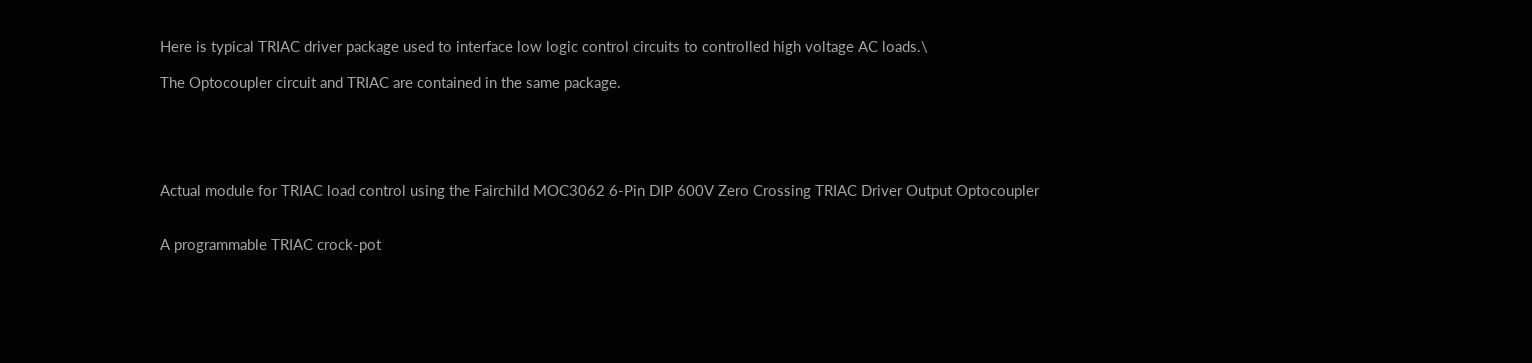Here is typical TRIAC driver package used to interface low logic control circuits to controlled high voltage AC loads.\

The Optocoupler circuit and TRIAC are contained in the same package.





Actual module for TRIAC load control using the Fairchild MOC3062 6-Pin DIP 600V Zero Crossing TRIAC Driver Output Optocoupler


A programmable TRIAC crock-pot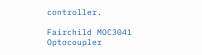controller.

Fairchild MOC3041 Optocoupler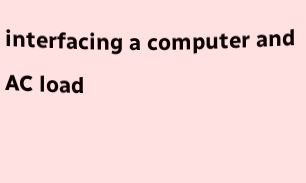interfacing a computer and AC load